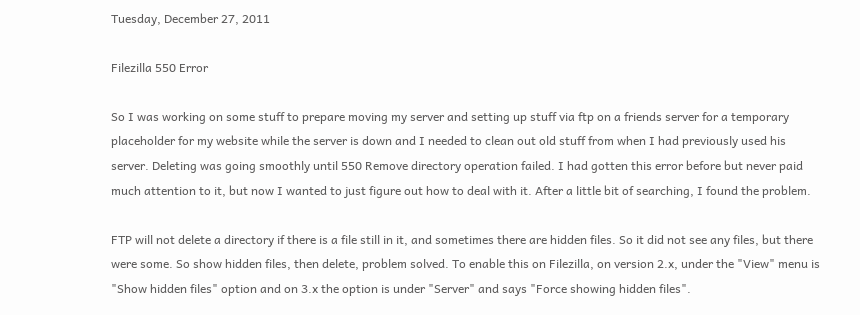Tuesday, December 27, 2011

Filezilla 550 Error

So I was working on some stuff to prepare moving my server and setting up stuff via ftp on a friends server for a temporary placeholder for my website while the server is down and I needed to clean out old stuff from when I had previously used his server. Deleting was going smoothly until 550 Remove directory operation failed. I had gotten this error before but never paid much attention to it, but now I wanted to just figure out how to deal with it. After a little bit of searching, I found the problem.

FTP will not delete a directory if there is a file still in it, and sometimes there are hidden files. So it did not see any files, but there were some. So show hidden files, then delete, problem solved. To enable this on Filezilla, on version 2.x, under the "View" menu is "Show hidden files" option and on 3.x the option is under "Server" and says "Force showing hidden files".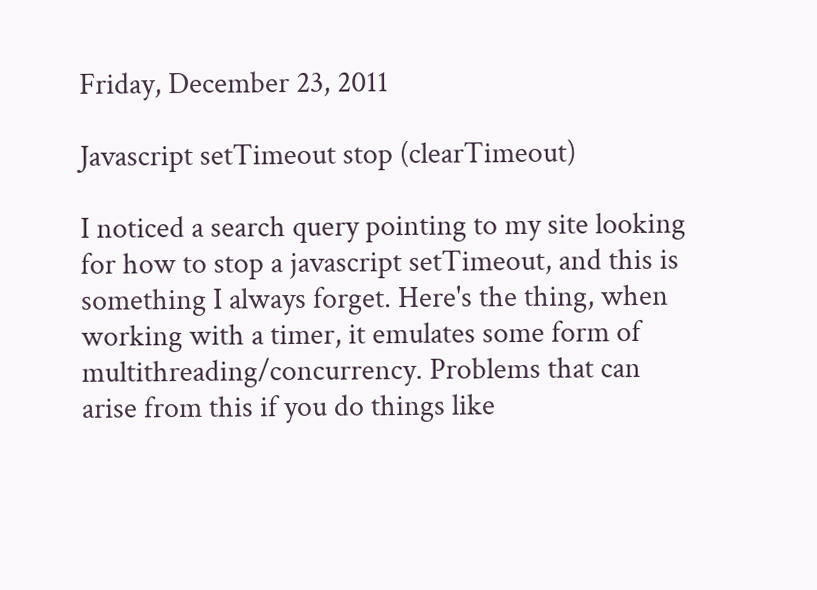Friday, December 23, 2011

Javascript setTimeout stop (clearTimeout)

I noticed a search query pointing to my site looking for how to stop a javascript setTimeout, and this is something I always forget. Here's the thing, when working with a timer, it emulates some form of multithreading/concurrency. Problems that can arise from this if you do things like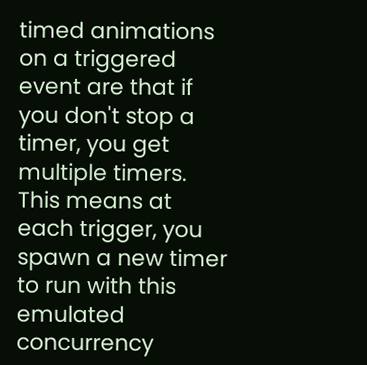timed animations on a triggered event are that if you don't stop a timer, you get multiple timers. This means at each trigger, you spawn a new timer to run with this emulated concurrency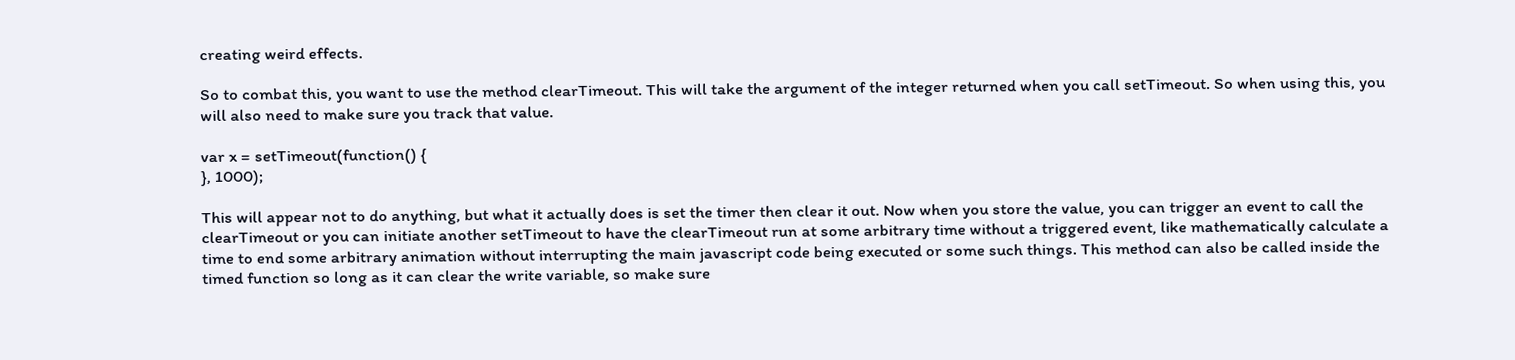creating weird effects.

So to combat this, you want to use the method clearTimeout. This will take the argument of the integer returned when you call setTimeout. So when using this, you will also need to make sure you track that value.

var x = setTimeout(function() {
}, 1000);

This will appear not to do anything, but what it actually does is set the timer then clear it out. Now when you store the value, you can trigger an event to call the clearTimeout or you can initiate another setTimeout to have the clearTimeout run at some arbitrary time without a triggered event, like mathematically calculate a time to end some arbitrary animation without interrupting the main javascript code being executed or some such things. This method can also be called inside the timed function so long as it can clear the write variable, so make sure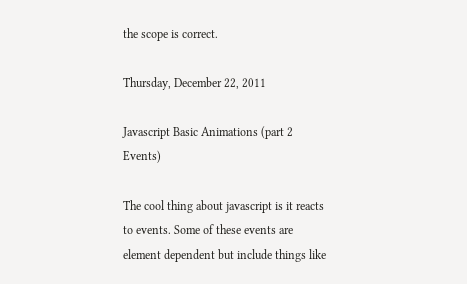the scope is correct.

Thursday, December 22, 2011

Javascript Basic Animations (part 2 Events)

The cool thing about javascript is it reacts to events. Some of these events are element dependent but include things like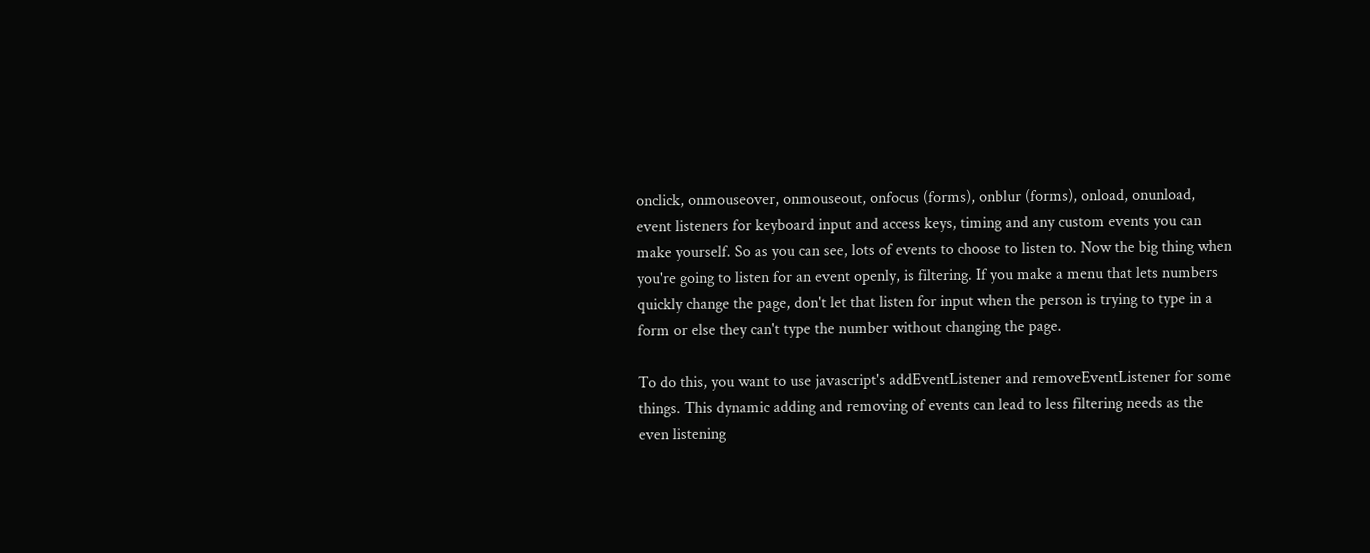onclick, onmouseover, onmouseout, onfocus (forms), onblur (forms), onload, onunload, event listeners for keyboard input and access keys, timing and any custom events you can make yourself. So as you can see, lots of events to choose to listen to. Now the big thing when you're going to listen for an event openly, is filtering. If you make a menu that lets numbers quickly change the page, don't let that listen for input when the person is trying to type in a form or else they can't type the number without changing the page.

To do this, you want to use javascript's addEventListener and removeEventListener for some things. This dynamic adding and removing of events can lead to less filtering needs as the even listening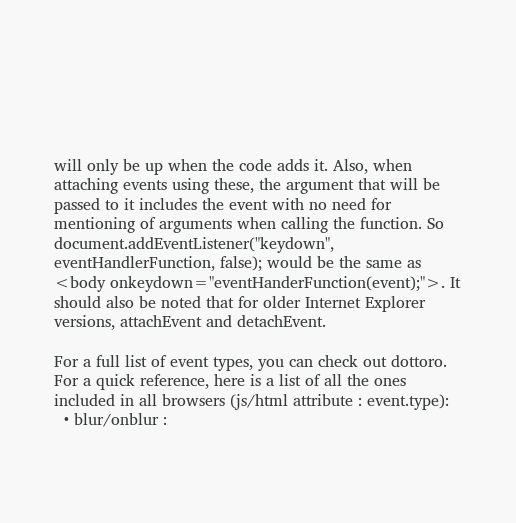will only be up when the code adds it. Also, when attaching events using these, the argument that will be passed to it includes the event with no need for mentioning of arguments when calling the function. So document.addEventListener("keydown", eventHandlerFunction, false); would be the same as <body onkeydown="eventHanderFunction(event);">. It should also be noted that for older Internet Explorer versions, attachEvent and detachEvent.

For a full list of event types, you can check out dottoro. For a quick reference, here is a list of all the ones included in all browsers (js/html attribute : event.type):
  • blur/onblur :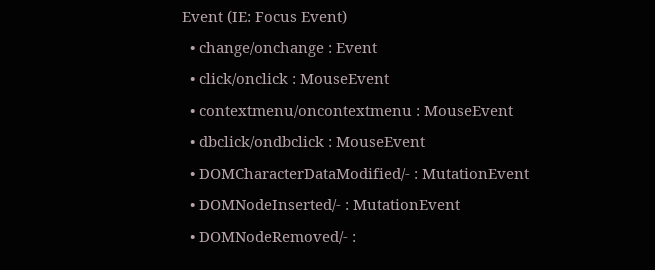Event (IE: Focus Event)
  • change/onchange : Event
  • click/onclick : MouseEvent
  • contextmenu/oncontextmenu : MouseEvent
  • dbclick/ondbclick : MouseEvent
  • DOMCharacterDataModified/- : MutationEvent
  • DOMNodeInserted/- : MutationEvent
  • DOMNodeRemoved/- :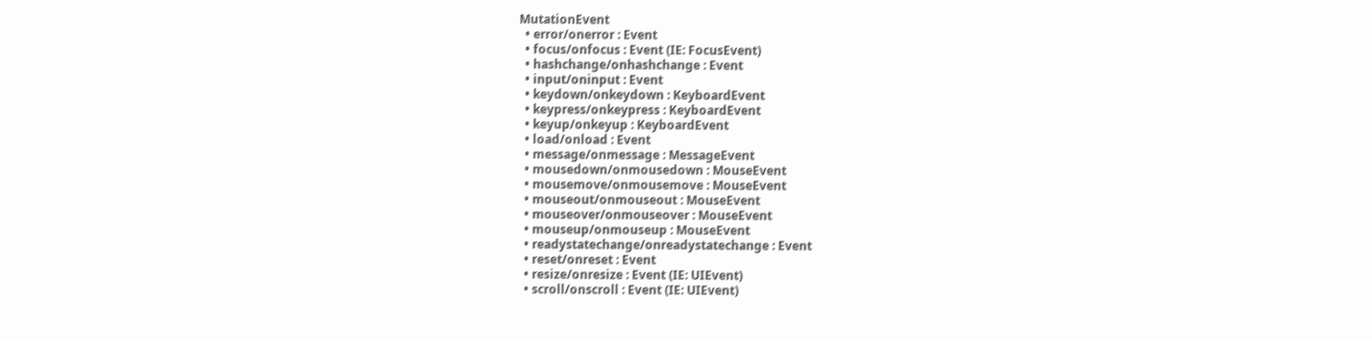MutationEvent
  • error/onerror : Event
  • focus/onfocus : Event (IE: FocusEvent)
  • hashchange/onhashchange : Event
  • input/oninput : Event
  • keydown/onkeydown : KeyboardEvent
  • keypress/onkeypress : KeyboardEvent
  • keyup/onkeyup : KeyboardEvent
  • load/onload : Event
  • message/onmessage : MessageEvent
  • mousedown/onmousedown : MouseEvent
  • mousemove/onmousemove : MouseEvent
  • mouseout/onmouseout : MouseEvent
  • mouseover/onmouseover : MouseEvent
  • mouseup/onmouseup : MouseEvent
  • readystatechange/onreadystatechange : Event
  • reset/onreset : Event
  • resize/onresize : Event (IE: UIEvent)
  • scroll/onscroll : Event (IE: UIEvent)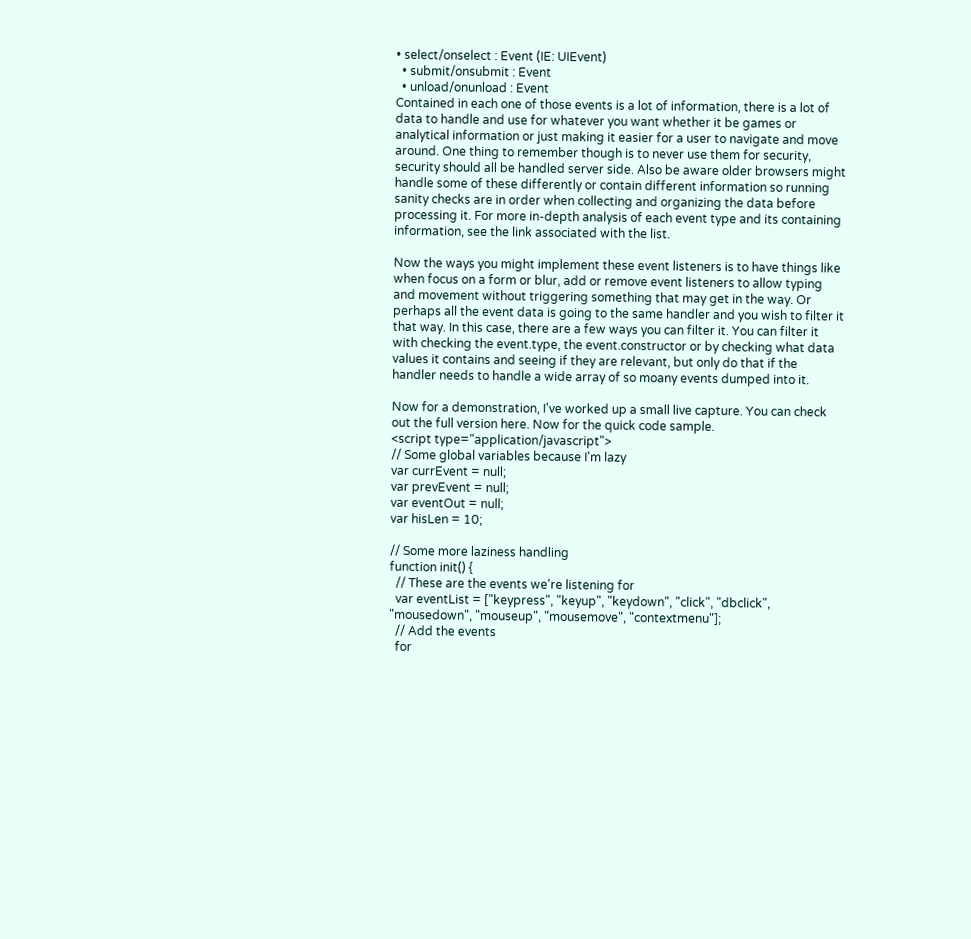• select/onselect : Event (IE: UIEvent)
  • submit/onsubmit : Event
  • unload/onunload : Event
Contained in each one of those events is a lot of information, there is a lot of data to handle and use for whatever you want whether it be games or analytical information or just making it easier for a user to navigate and move around. One thing to remember though is to never use them for security, security should all be handled server side. Also be aware older browsers might handle some of these differently or contain different information so running sanity checks are in order when collecting and organizing the data before processing it. For more in-depth analysis of each event type and its containing information, see the link associated with the list.

Now the ways you might implement these event listeners is to have things like when focus on a form or blur, add or remove event listeners to allow typing and movement without triggering something that may get in the way. Or perhaps all the event data is going to the same handler and you wish to filter it that way. In this case, there are a few ways you can filter it. You can filter it with checking the event.type, the event.constructor or by checking what data values it contains and seeing if they are relevant, but only do that if the handler needs to handle a wide array of so moany events dumped into it.

Now for a demonstration, I've worked up a small live capture. You can check out the full version here. Now for the quick code sample.
<script type="application/javascript">
// Some global variables because I'm lazy
var currEvent = null;
var prevEvent = null;
var eventOut = null;
var hisLen = 10;

// Some more laziness handling
function init() {
  // These are the events we're listening for
  var eventList = ["keypress", "keyup", "keydown", "click", "dbclick", "mousedown", "mouseup", "mousemove", "contextmenu"];
  // Add the events
  for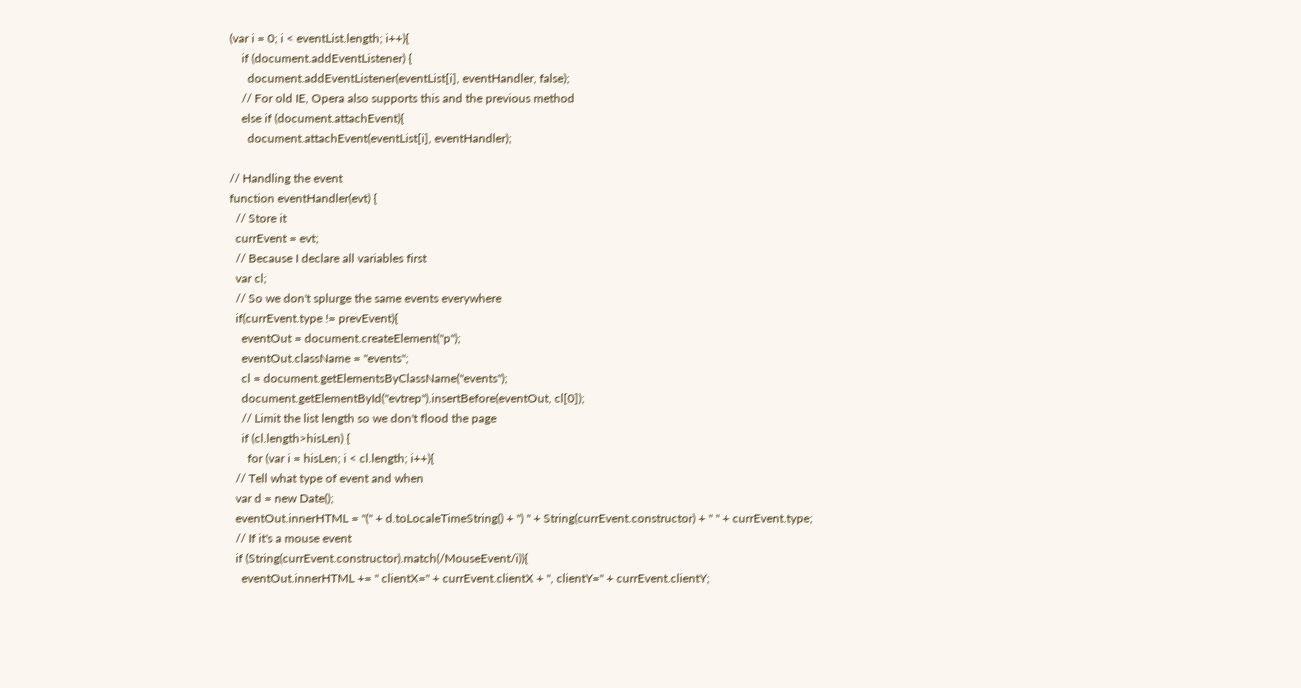(var i = 0; i < eventList.length; i++){
    if (document.addEventListener) {
      document.addEventListener(eventList[i], eventHandler, false);
    // For old IE, Opera also supports this and the previous method
    else if (document.attachEvent){
      document.attachEvent(eventList[i], eventHandler);

// Handling the event
function eventHandler(evt) {
  // Store it
  currEvent = evt;
  // Because I declare all variables first
  var cl;
  // So we don't splurge the same events everywhere
  if(currEvent.type != prevEvent){
    eventOut = document.createElement("p");
    eventOut.className = "events";
    cl = document.getElementsByClassName("events");
    document.getElementById("evtrep").insertBefore(eventOut, cl[0]);
    // Limit the list length so we don't flood the page
    if (cl.length>hisLen) {
      for (var i = hisLen; i < cl.length; i++){
  // Tell what type of event and when
  var d = new Date();
  eventOut.innerHTML = "(" + d.toLocaleTimeString() + ") " + String(currEvent.constructor) + " " + currEvent.type;
  // If it's a mouse event
  if (String(currEvent.constructor).match(/MouseEvent/i)){
    eventOut.innerHTML += " clientX=" + currEvent.clientX + ", clientY=" + currEvent.clientY;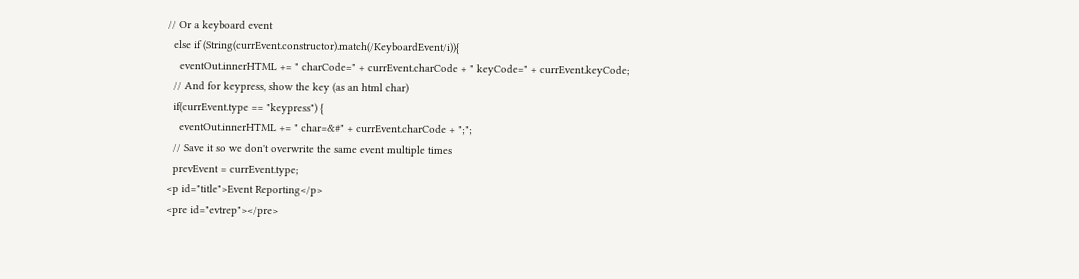// Or a keyboard event
  else if (String(currEvent.constructor).match(/KeyboardEvent/i)){
    eventOut.innerHTML += " charCode=" + currEvent.charCode + " keyCode=" + currEvent.keyCode;
  // And for keypress, show the key (as an html char)
  if(currEvent.type == "keypress") {
    eventOut.innerHTML += " char=&#" + currEvent.charCode + ";";
  // Save it so we don't overwrite the same event multiple times
  prevEvent = currEvent.type;
<p id="title">Event Reporting</p>
<pre id="evtrep"></pre>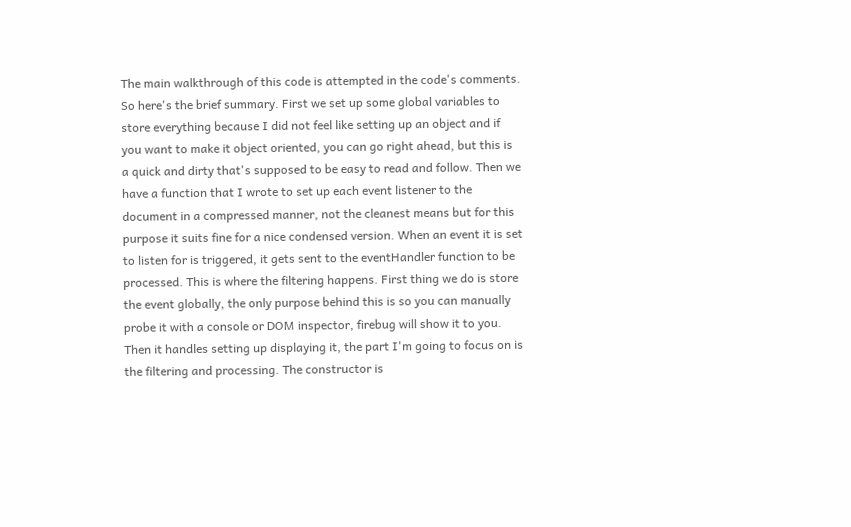The main walkthrough of this code is attempted in the code's comments. So here's the brief summary. First we set up some global variables to store everything because I did not feel like setting up an object and if you want to make it object oriented, you can go right ahead, but this is a quick and dirty that's supposed to be easy to read and follow. Then we have a function that I wrote to set up each event listener to the document in a compressed manner, not the cleanest means but for this purpose it suits fine for a nice condensed version. When an event it is set to listen for is triggered, it gets sent to the eventHandler function to be processed. This is where the filtering happens. First thing we do is store the event globally, the only purpose behind this is so you can manually probe it with a console or DOM inspector, firebug will show it to you. Then it handles setting up displaying it, the part I'm going to focus on is the filtering and processing. The constructor is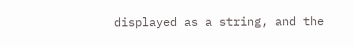displayed as a string, and the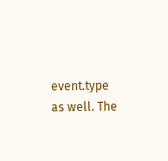event.type as well. The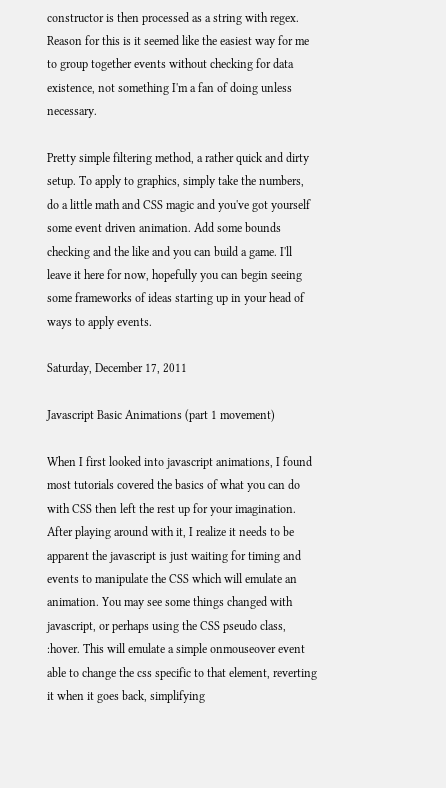constructor is then processed as a string with regex. Reason for this is it seemed like the easiest way for me to group together events without checking for data existence, not something I'm a fan of doing unless necessary.

Pretty simple filtering method, a rather quick and dirty setup. To apply to graphics, simply take the numbers, do a little math and CSS magic and you've got yourself some event driven animation. Add some bounds checking and the like and you can build a game. I'll leave it here for now, hopefully you can begin seeing some frameworks of ideas starting up in your head of ways to apply events.

Saturday, December 17, 2011

Javascript Basic Animations (part 1 movement)

When I first looked into javascript animations, I found most tutorials covered the basics of what you can do with CSS then left the rest up for your imagination. After playing around with it, I realize it needs to be apparent the javascript is just waiting for timing and events to manipulate the CSS which will emulate an animation. You may see some things changed with javascript, or perhaps using the CSS pseudo class, :hover. This will emulate a simple onmouseover event able to change the css specific to that element, reverting it when it goes back, simplifying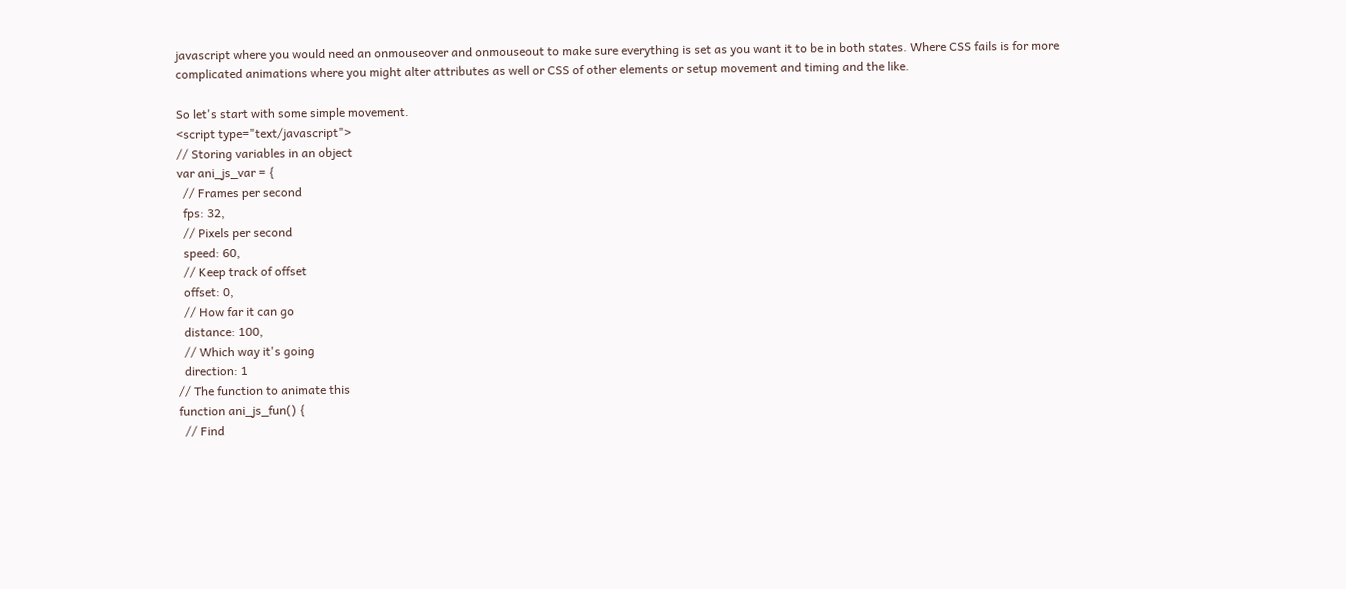javascript where you would need an onmouseover and onmouseout to make sure everything is set as you want it to be in both states. Where CSS fails is for more complicated animations where you might alter attributes as well or CSS of other elements or setup movement and timing and the like.

So let's start with some simple movement.
<script type="text/javascript">
// Storing variables in an object
var ani_js_var = {
  // Frames per second
  fps: 32,
  // Pixels per second
  speed: 60,
  // Keep track of offset
  offset: 0,
  // How far it can go
  distance: 100,
  // Which way it's going
  direction: 1
// The function to animate this
function ani_js_fun() {
  // Find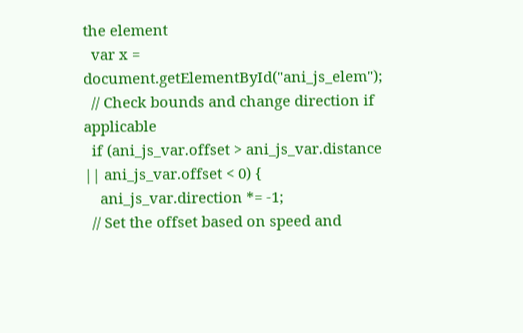the element
  var x = document.getElementById("ani_js_elem");
  // Check bounds and change direction if applicable
  if (ani_js_var.offset > ani_js_var.distance || ani_js_var.offset < 0) {
    ani_js_var.direction *= -1;
  // Set the offset based on speed and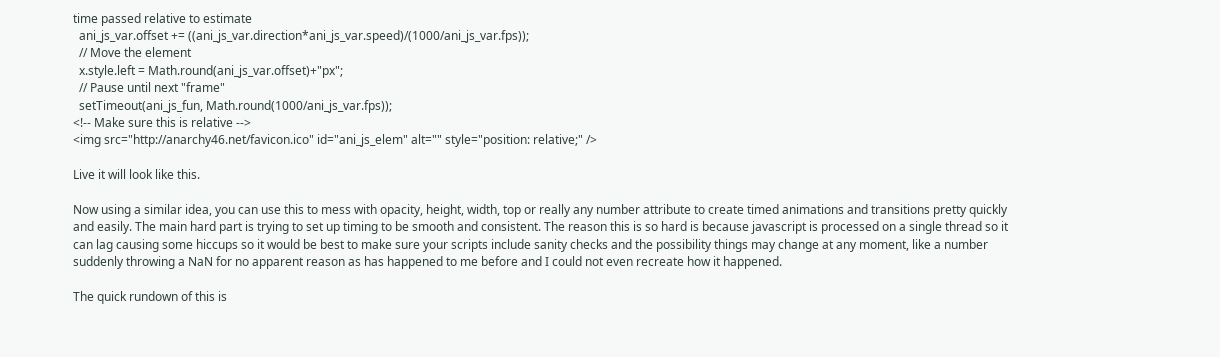time passed relative to estimate
  ani_js_var.offset += ((ani_js_var.direction*ani_js_var.speed)/(1000/ani_js_var.fps));
  // Move the element
  x.style.left = Math.round(ani_js_var.offset)+"px";
  // Pause until next "frame"
  setTimeout(ani_js_fun, Math.round(1000/ani_js_var.fps));
<!-- Make sure this is relative -->
<img src="http://anarchy46.net/favicon.ico" id="ani_js_elem" alt="" style="position: relative;" />

Live it will look like this.

Now using a similar idea, you can use this to mess with opacity, height, width, top or really any number attribute to create timed animations and transitions pretty quickly and easily. The main hard part is trying to set up timing to be smooth and consistent. The reason this is so hard is because javascript is processed on a single thread so it can lag causing some hiccups so it would be best to make sure your scripts include sanity checks and the possibility things may change at any moment, like a number suddenly throwing a NaN for no apparent reason as has happened to me before and I could not even recreate how it happened.

The quick rundown of this is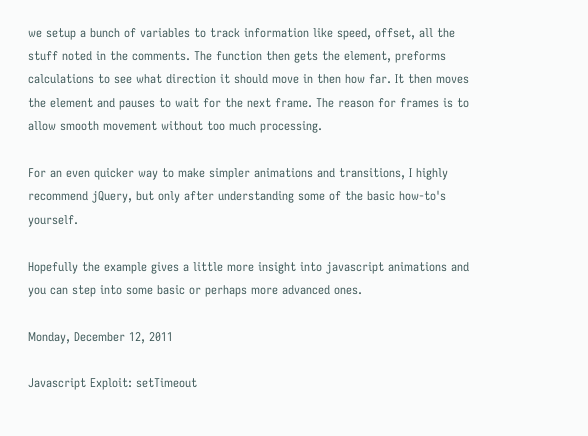we setup a bunch of variables to track information like speed, offset, all the stuff noted in the comments. The function then gets the element, preforms calculations to see what direction it should move in then how far. It then moves the element and pauses to wait for the next frame. The reason for frames is to allow smooth movement without too much processing.

For an even quicker way to make simpler animations and transitions, I highly recommend jQuery, but only after understanding some of the basic how-to's yourself.

Hopefully the example gives a little more insight into javascript animations and you can step into some basic or perhaps more advanced ones.

Monday, December 12, 2011

Javascript Exploit: setTimeout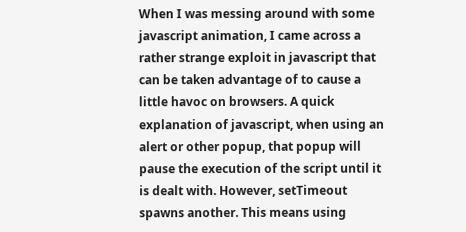When I was messing around with some javascript animation, I came across a rather strange exploit in javascript that can be taken advantage of to cause a little havoc on browsers. A quick explanation of javascript, when using an alert or other popup, that popup will pause the execution of the script until it is dealt with. However, setTimeout spawns another. This means using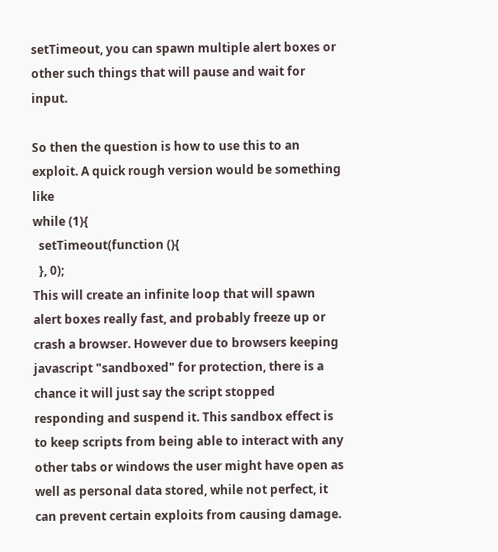setTimeout, you can spawn multiple alert boxes or other such things that will pause and wait for input.

So then the question is how to use this to an exploit. A quick rough version would be something like
while (1){
  setTimeout(function (){
  }, 0);
This will create an infinite loop that will spawn alert boxes really fast, and probably freeze up or crash a browser. However due to browsers keeping javascript "sandboxed" for protection, there is a chance it will just say the script stopped responding and suspend it. This sandbox effect is to keep scripts from being able to interact with any other tabs or windows the user might have open as well as personal data stored, while not perfect, it can prevent certain exploits from causing damage.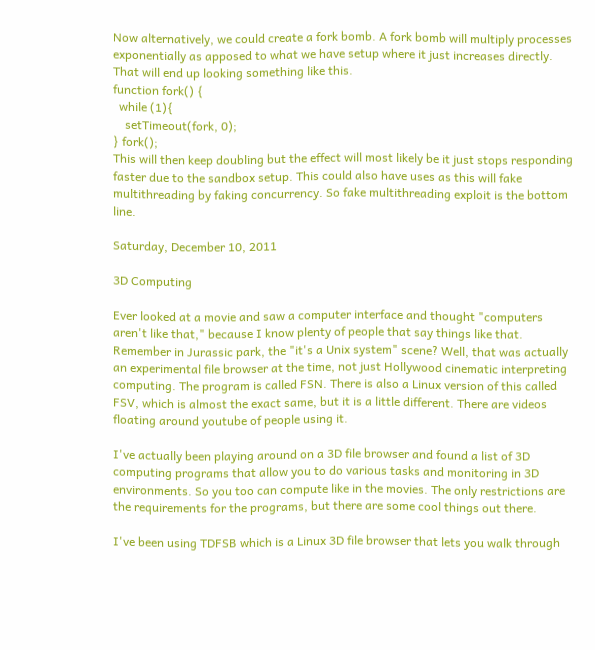Now alternatively, we could create a fork bomb. A fork bomb will multiply processes exponentially as apposed to what we have setup where it just increases directly. That will end up looking something like this.
function fork() {
  while (1){
    setTimeout(fork, 0);
} fork();
This will then keep doubling but the effect will most likely be it just stops responding faster due to the sandbox setup. This could also have uses as this will fake multithreading by faking concurrency. So fake multithreading exploit is the bottom line.

Saturday, December 10, 2011

3D Computing

Ever looked at a movie and saw a computer interface and thought "computers aren't like that," because I know plenty of people that say things like that. Remember in Jurassic park, the "it's a Unix system" scene? Well, that was actually an experimental file browser at the time, not just Hollywood cinematic interpreting computing. The program is called FSN. There is also a Linux version of this called FSV, which is almost the exact same, but it is a little different. There are videos floating around youtube of people using it.

I've actually been playing around on a 3D file browser and found a list of 3D computing programs that allow you to do various tasks and monitoring in 3D environments. So you too can compute like in the movies. The only restrictions are the requirements for the programs, but there are some cool things out there.

I've been using TDFSB which is a Linux 3D file browser that lets you walk through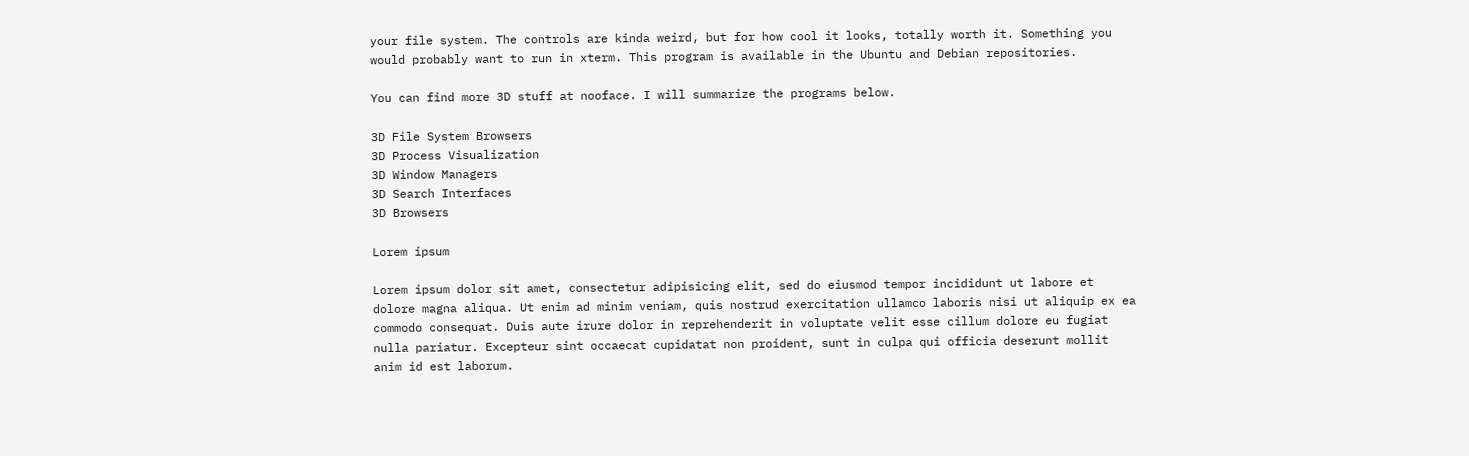your file system. The controls are kinda weird, but for how cool it looks, totally worth it. Something you would probably want to run in xterm. This program is available in the Ubuntu and Debian repositories.

You can find more 3D stuff at nooface. I will summarize the programs below.

3D File System Browsers
3D Process Visualization
3D Window Managers
3D Search Interfaces
3D Browsers

Lorem ipsum

Lorem ipsum dolor sit amet, consectetur adipisicing elit, sed do eiusmod tempor incididunt ut labore et dolore magna aliqua. Ut enim ad minim veniam, quis nostrud exercitation ullamco laboris nisi ut aliquip ex ea commodo consequat. Duis aute irure dolor in reprehenderit in voluptate velit esse cillum dolore eu fugiat nulla pariatur. Excepteur sint occaecat cupidatat non proident, sunt in culpa qui officia deserunt mollit anim id est laborum.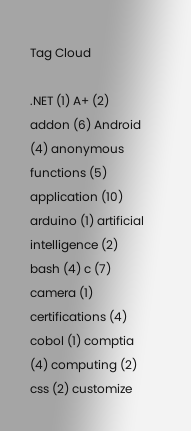Tag Cloud

.NET (1) A+ (2) addon (6) Android (4) anonymous functions (5) application (10) arduino (1) artificial intelligence (2) bash (4) c (7) camera (1) certifications (4) cobol (1) comptia (4) computing (2) css (2) customize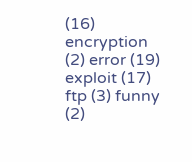(16) encryption (2) error (19) exploit (17) ftp (3) funny (2)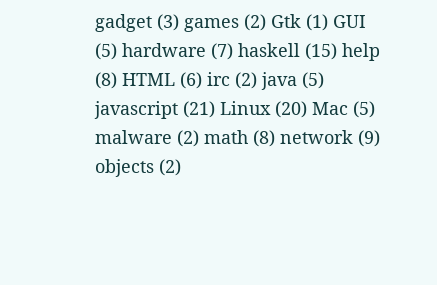gadget (3) games (2) Gtk (1) GUI (5) hardware (7) haskell (15) help (8) HTML (6) irc (2) java (5) javascript (21) Linux (20) Mac (5) malware (2) math (8) network (9) objects (2)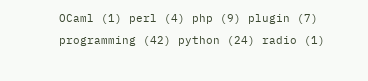OCaml (1) perl (4) php (9) plugin (7) programming (42) python (24) radio (1)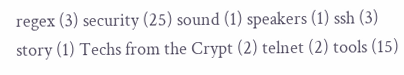regex (3) security (25) sound (1) speakers (1) ssh (3) story (1) Techs from the Crypt (2) telnet (2) tools (15)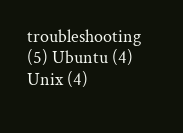troubleshooting (5) Ubuntu (4) Unix (4)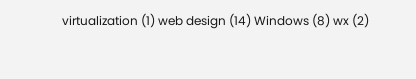virtualization (1) web design (14) Windows (8) wx (2)